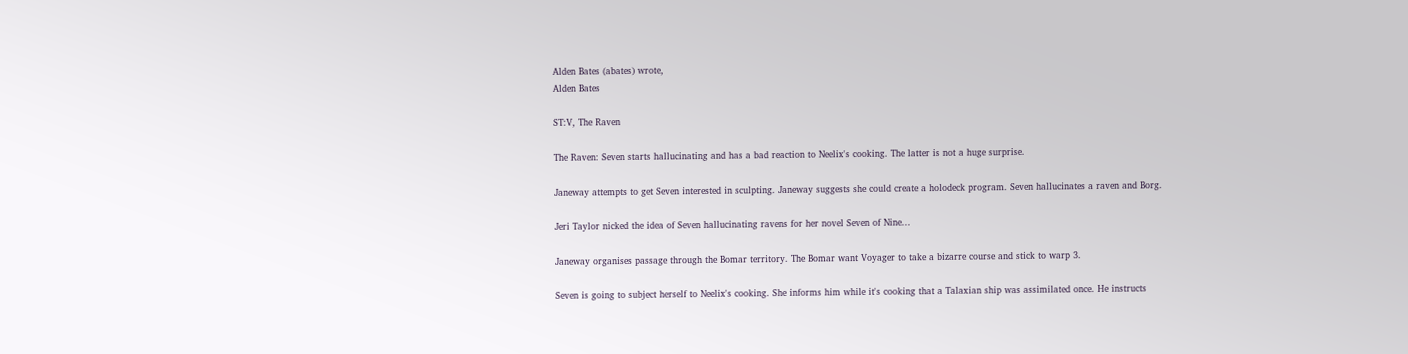Alden Bates (abates) wrote,
Alden Bates

ST:V, The Raven

The Raven: Seven starts hallucinating and has a bad reaction to Neelix's cooking. The latter is not a huge surprise.

Janeway attempts to get Seven interested in sculpting. Janeway suggests she could create a holodeck program. Seven hallucinates a raven and Borg.

Jeri Taylor nicked the idea of Seven hallucinating ravens for her novel Seven of Nine...

Janeway organises passage through the Bomar territory. The Bomar want Voyager to take a bizarre course and stick to warp 3.

Seven is going to subject herself to Neelix's cooking. She informs him while it's cooking that a Talaxian ship was assimilated once. He instructs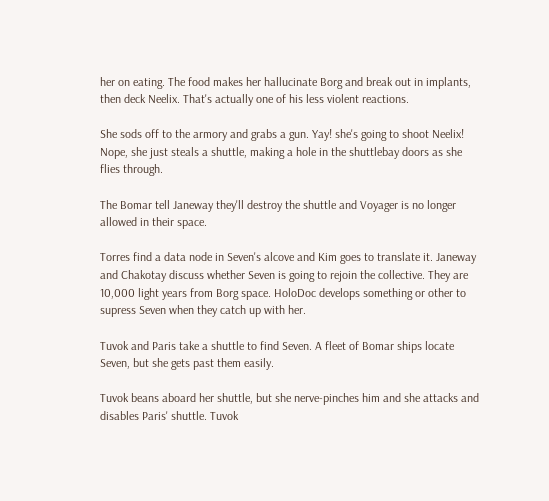her on eating. The food makes her hallucinate Borg and break out in implants, then deck Neelix. That's actually one of his less violent reactions.

She sods off to the armory and grabs a gun. Yay! she's going to shoot Neelix! Nope, she just steals a shuttle, making a hole in the shuttlebay doors as she flies through.

The Bomar tell Janeway they'll destroy the shuttle and Voyager is no longer allowed in their space.

Torres find a data node in Seven's alcove and Kim goes to translate it. Janeway and Chakotay discuss whether Seven is going to rejoin the collective. They are 10,000 light years from Borg space. HoloDoc develops something or other to supress Seven when they catch up with her.

Tuvok and Paris take a shuttle to find Seven. A fleet of Bomar ships locate Seven, but she gets past them easily.

Tuvok beans aboard her shuttle, but she nerve-pinches him and she attacks and disables Paris' shuttle. Tuvok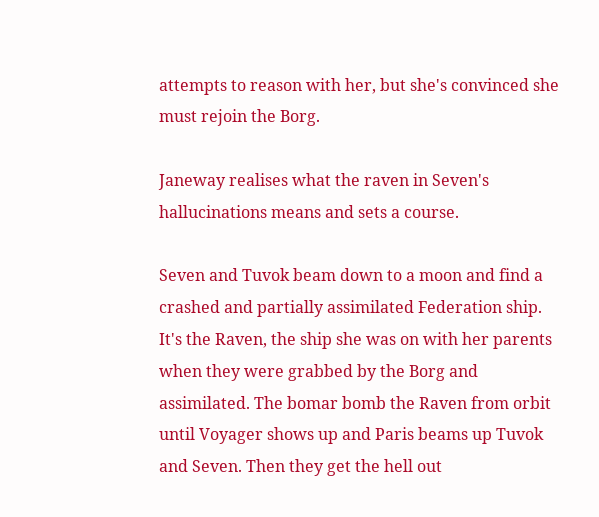attempts to reason with her, but she's convinced she must rejoin the Borg.

Janeway realises what the raven in Seven's hallucinations means and sets a course.

Seven and Tuvok beam down to a moon and find a crashed and partially assimilated Federation ship. It's the Raven, the ship she was on with her parents when they were grabbed by the Borg and assimilated. The bomar bomb the Raven from orbit until Voyager shows up and Paris beams up Tuvok and Seven. Then they get the hell out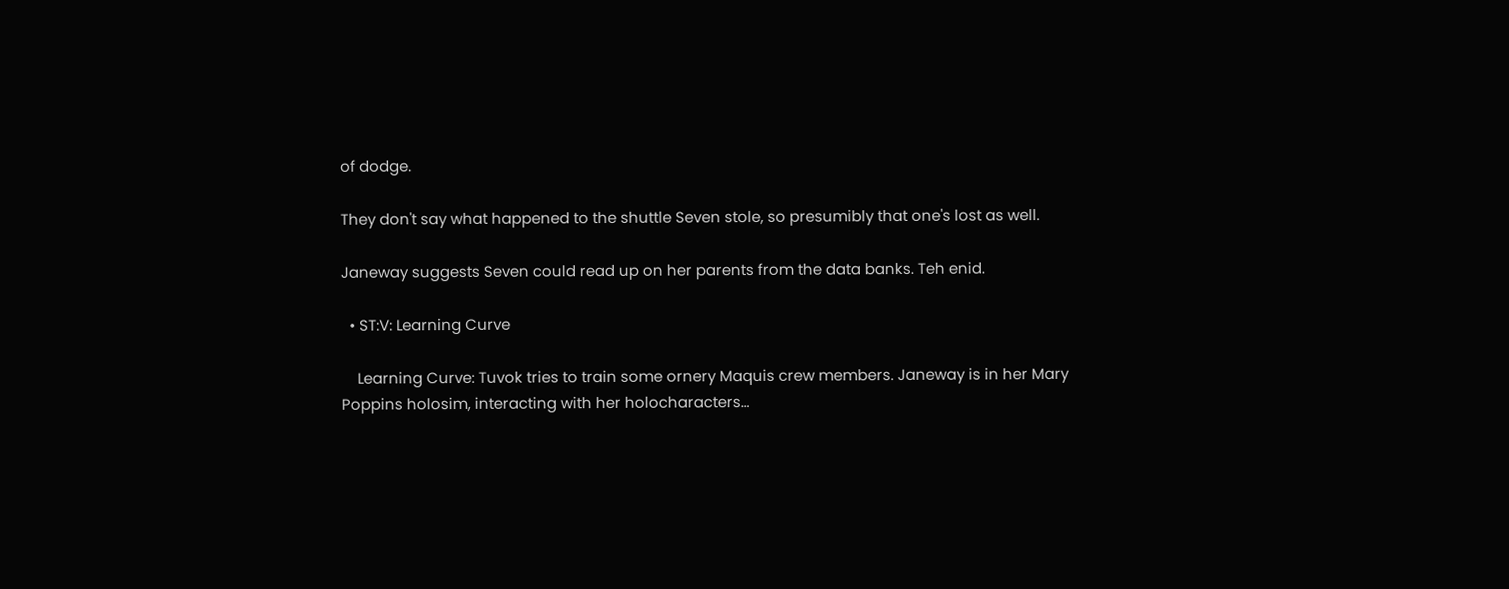of dodge.

They don't say what happened to the shuttle Seven stole, so presumibly that one's lost as well.

Janeway suggests Seven could read up on her parents from the data banks. Teh enid.

  • ST:V: Learning Curve

    Learning Curve: Tuvok tries to train some ornery Maquis crew members. Janeway is in her Mary Poppins holosim, interacting with her holocharacters…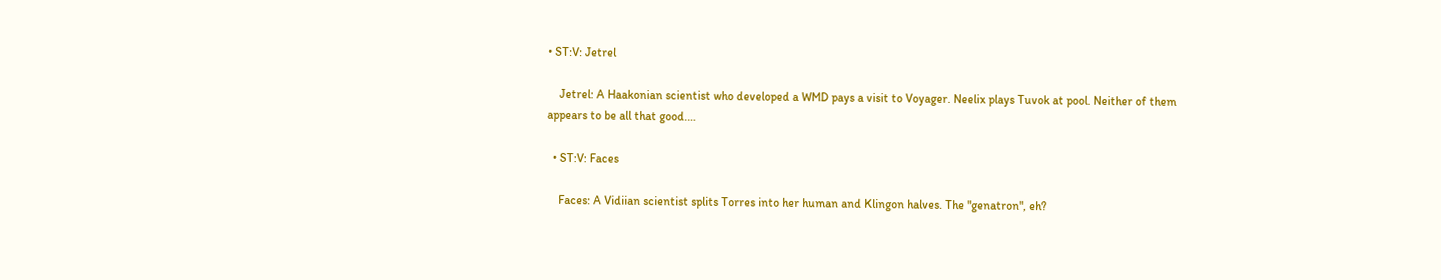• ST:V: Jetrel

    Jetrel: A Haakonian scientist who developed a WMD pays a visit to Voyager. Neelix plays Tuvok at pool. Neither of them appears to be all that good.…

  • ST:V: Faces

    Faces: A Vidiian scientist splits Torres into her human and Klingon halves. The "genatron", eh?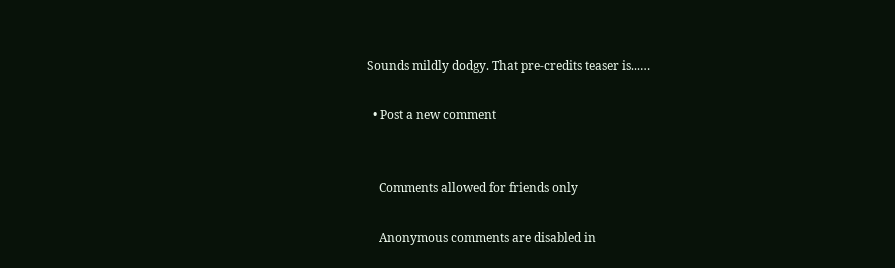Sounds mildly dodgy. That pre-credits teaser is...…

  • Post a new comment


    Comments allowed for friends only

    Anonymous comments are disabled in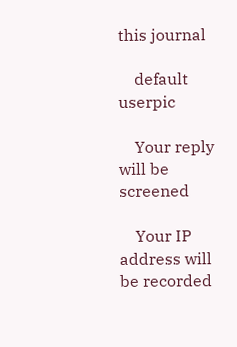this journal

    default userpic

    Your reply will be screened

    Your IP address will be recorded